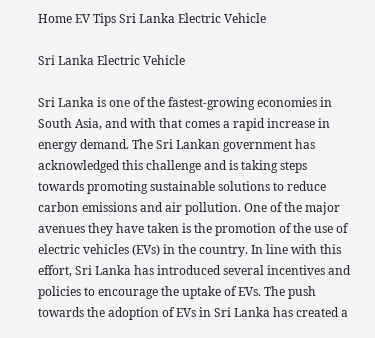Home EV Tips Sri Lanka Electric Vehicle

Sri Lanka Electric Vehicle

Sri Lanka is one of the fastest-growing economies in South Asia, and with that comes a rapid increase in energy demand. The Sri Lankan government has acknowledged this challenge and is taking steps towards promoting sustainable solutions to reduce carbon emissions and air pollution. One of the major avenues they have taken is the promotion of the use of electric vehicles (EVs) in the country. In line with this effort, Sri Lanka has introduced several incentives and policies to encourage the uptake of EVs. The push towards the adoption of EVs in Sri Lanka has created a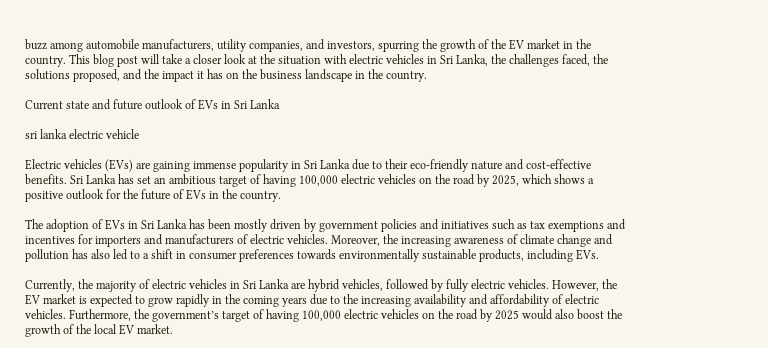buzz among automobile manufacturers, utility companies, and investors, spurring the growth of the EV market in the country. This blog post will take a closer look at the situation with electric vehicles in Sri Lanka, the challenges faced, the solutions proposed, and the impact it has on the business landscape in the country.

Current state and future outlook of EVs in Sri Lanka

sri lanka electric vehicle

Electric vehicles (EVs) are gaining immense popularity in Sri Lanka due to their eco-friendly nature and cost-effective benefits. Sri Lanka has set an ambitious target of having 100,000 electric vehicles on the road by 2025, which shows a positive outlook for the future of EVs in the country.

The adoption of EVs in Sri Lanka has been mostly driven by government policies and initiatives such as tax exemptions and incentives for importers and manufacturers of electric vehicles. Moreover, the increasing awareness of climate change and pollution has also led to a shift in consumer preferences towards environmentally sustainable products, including EVs.

Currently, the majority of electric vehicles in Sri Lanka are hybrid vehicles, followed by fully electric vehicles. However, the EV market is expected to grow rapidly in the coming years due to the increasing availability and affordability of electric vehicles. Furthermore, the government’s target of having 100,000 electric vehicles on the road by 2025 would also boost the growth of the local EV market.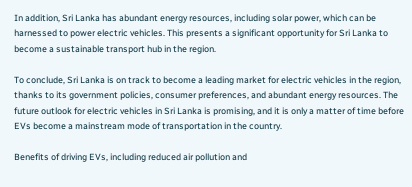In addition, Sri Lanka has abundant energy resources, including solar power, which can be harnessed to power electric vehicles. This presents a significant opportunity for Sri Lanka to become a sustainable transport hub in the region.

To conclude, Sri Lanka is on track to become a leading market for electric vehicles in the region, thanks to its government policies, consumer preferences, and abundant energy resources. The future outlook for electric vehicles in Sri Lanka is promising, and it is only a matter of time before EVs become a mainstream mode of transportation in the country.

Benefits of driving EVs, including reduced air pollution and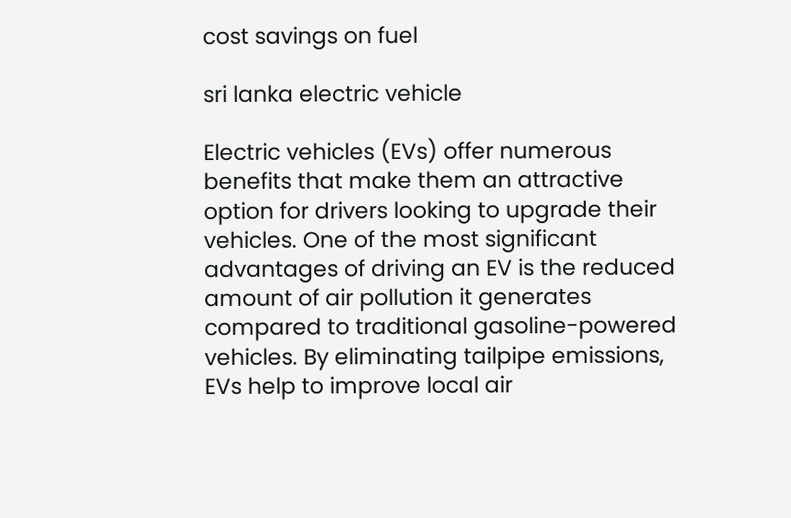cost savings on fuel

sri lanka electric vehicle

Electric vehicles (EVs) offer numerous benefits that make them an attractive option for drivers looking to upgrade their vehicles. One of the most significant advantages of driving an EV is the reduced amount of air pollution it generates compared to traditional gasoline-powered vehicles. By eliminating tailpipe emissions, EVs help to improve local air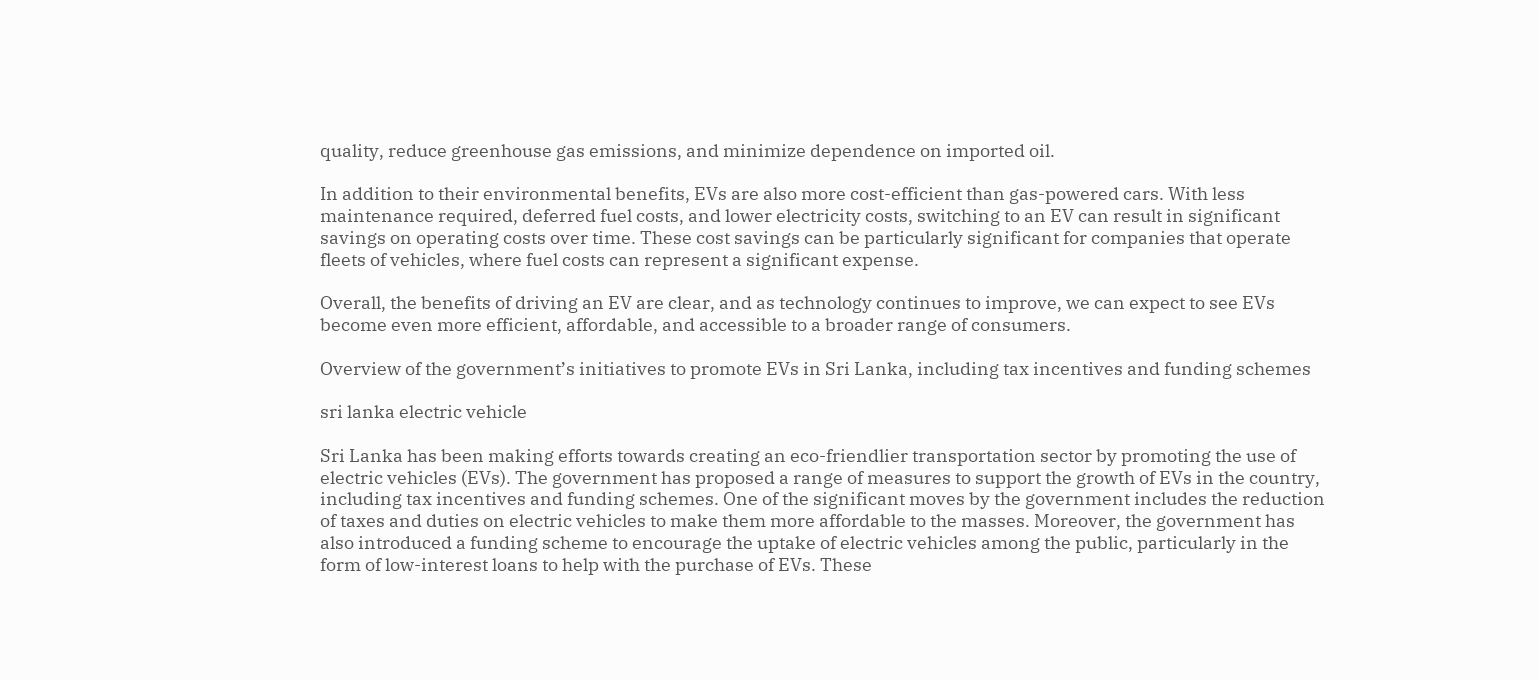quality, reduce greenhouse gas emissions, and minimize dependence on imported oil.

In addition to their environmental benefits, EVs are also more cost-efficient than gas-powered cars. With less maintenance required, deferred fuel costs, and lower electricity costs, switching to an EV can result in significant savings on operating costs over time. These cost savings can be particularly significant for companies that operate fleets of vehicles, where fuel costs can represent a significant expense.

Overall, the benefits of driving an EV are clear, and as technology continues to improve, we can expect to see EVs become even more efficient, affordable, and accessible to a broader range of consumers.

Overview of the government’s initiatives to promote EVs in Sri Lanka, including tax incentives and funding schemes

sri lanka electric vehicle

Sri Lanka has been making efforts towards creating an eco-friendlier transportation sector by promoting the use of electric vehicles (EVs). The government has proposed a range of measures to support the growth of EVs in the country, including tax incentives and funding schemes. One of the significant moves by the government includes the reduction of taxes and duties on electric vehicles to make them more affordable to the masses. Moreover, the government has also introduced a funding scheme to encourage the uptake of electric vehicles among the public, particularly in the form of low-interest loans to help with the purchase of EVs. These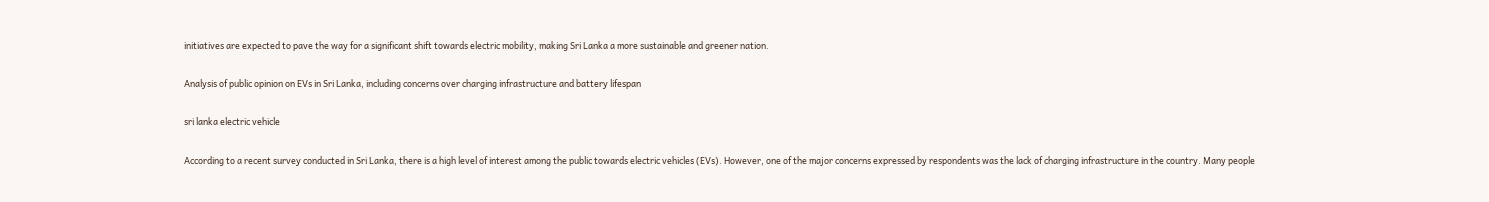initiatives are expected to pave the way for a significant shift towards electric mobility, making Sri Lanka a more sustainable and greener nation.

Analysis of public opinion on EVs in Sri Lanka, including concerns over charging infrastructure and battery lifespan

sri lanka electric vehicle

According to a recent survey conducted in Sri Lanka, there is a high level of interest among the public towards electric vehicles (EVs). However, one of the major concerns expressed by respondents was the lack of charging infrastructure in the country. Many people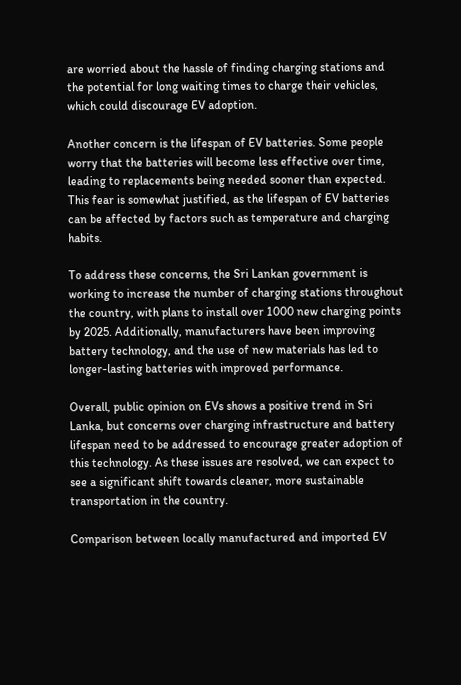are worried about the hassle of finding charging stations and the potential for long waiting times to charge their vehicles, which could discourage EV adoption.

Another concern is the lifespan of EV batteries. Some people worry that the batteries will become less effective over time, leading to replacements being needed sooner than expected. This fear is somewhat justified, as the lifespan of EV batteries can be affected by factors such as temperature and charging habits.

To address these concerns, the Sri Lankan government is working to increase the number of charging stations throughout the country, with plans to install over 1000 new charging points by 2025. Additionally, manufacturers have been improving battery technology, and the use of new materials has led to longer-lasting batteries with improved performance.

Overall, public opinion on EVs shows a positive trend in Sri Lanka, but concerns over charging infrastructure and battery lifespan need to be addressed to encourage greater adoption of this technology. As these issues are resolved, we can expect to see a significant shift towards cleaner, more sustainable transportation in the country.

Comparison between locally manufactured and imported EV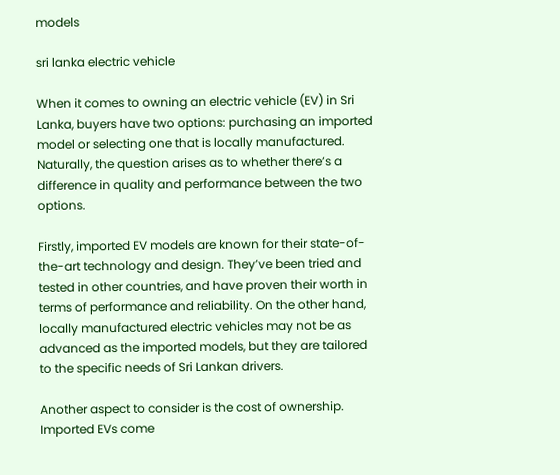models

sri lanka electric vehicle

When it comes to owning an electric vehicle (EV) in Sri Lanka, buyers have two options: purchasing an imported model or selecting one that is locally manufactured. Naturally, the question arises as to whether there’s a difference in quality and performance between the two options.

Firstly, imported EV models are known for their state-of-the-art technology and design. They’ve been tried and tested in other countries, and have proven their worth in terms of performance and reliability. On the other hand, locally manufactured electric vehicles may not be as advanced as the imported models, but they are tailored to the specific needs of Sri Lankan drivers.

Another aspect to consider is the cost of ownership. Imported EVs come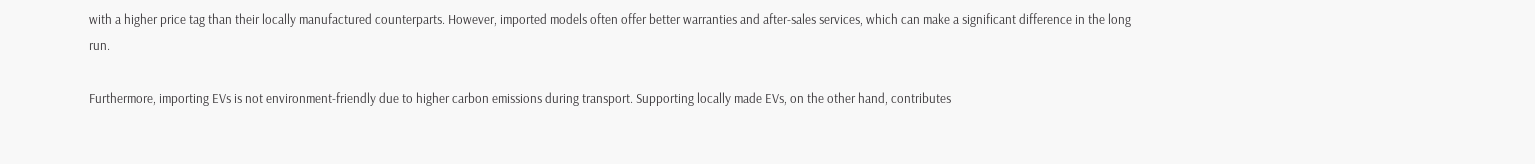with a higher price tag than their locally manufactured counterparts. However, imported models often offer better warranties and after-sales services, which can make a significant difference in the long run.

Furthermore, importing EVs is not environment-friendly due to higher carbon emissions during transport. Supporting locally made EVs, on the other hand, contributes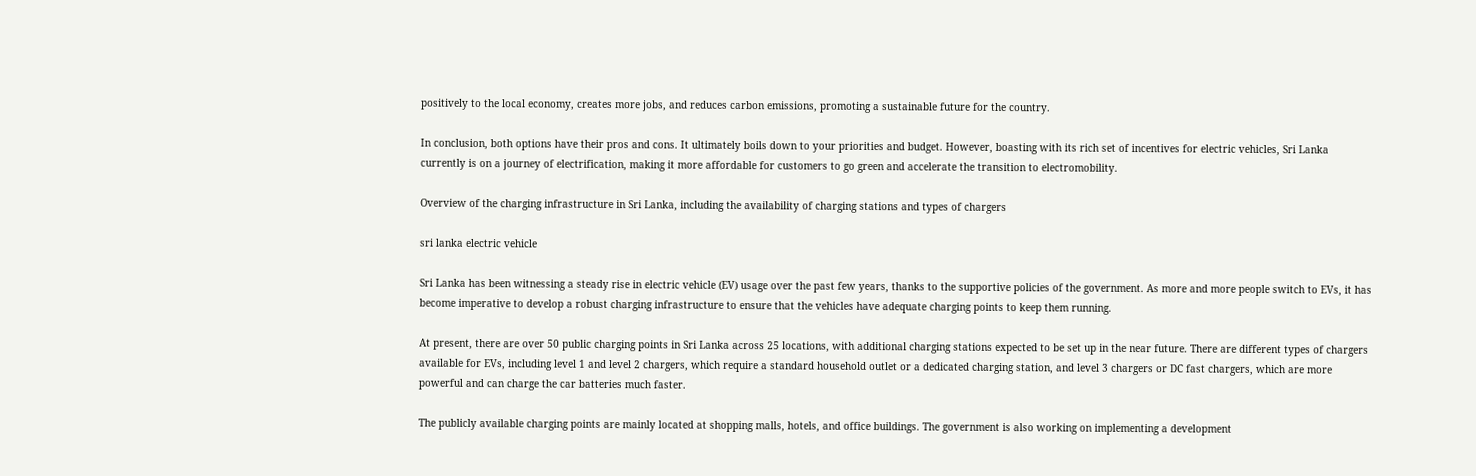positively to the local economy, creates more jobs, and reduces carbon emissions, promoting a sustainable future for the country.

In conclusion, both options have their pros and cons. It ultimately boils down to your priorities and budget. However, boasting with its rich set of incentives for electric vehicles, Sri Lanka currently is on a journey of electrification, making it more affordable for customers to go green and accelerate the transition to electromobility.

Overview of the charging infrastructure in Sri Lanka, including the availability of charging stations and types of chargers

sri lanka electric vehicle

Sri Lanka has been witnessing a steady rise in electric vehicle (EV) usage over the past few years, thanks to the supportive policies of the government. As more and more people switch to EVs, it has become imperative to develop a robust charging infrastructure to ensure that the vehicles have adequate charging points to keep them running.

At present, there are over 50 public charging points in Sri Lanka across 25 locations, with additional charging stations expected to be set up in the near future. There are different types of chargers available for EVs, including level 1 and level 2 chargers, which require a standard household outlet or a dedicated charging station, and level 3 chargers or DC fast chargers, which are more powerful and can charge the car batteries much faster.

The publicly available charging points are mainly located at shopping malls, hotels, and office buildings. The government is also working on implementing a development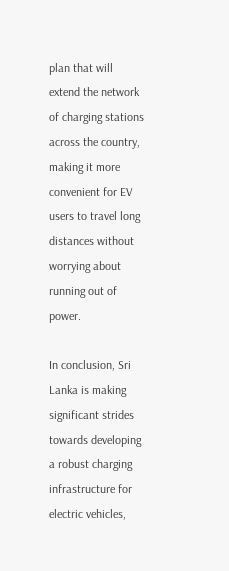plan that will extend the network of charging stations across the country, making it more convenient for EV users to travel long distances without worrying about running out of power.

In conclusion, Sri Lanka is making significant strides towards developing a robust charging infrastructure for electric vehicles,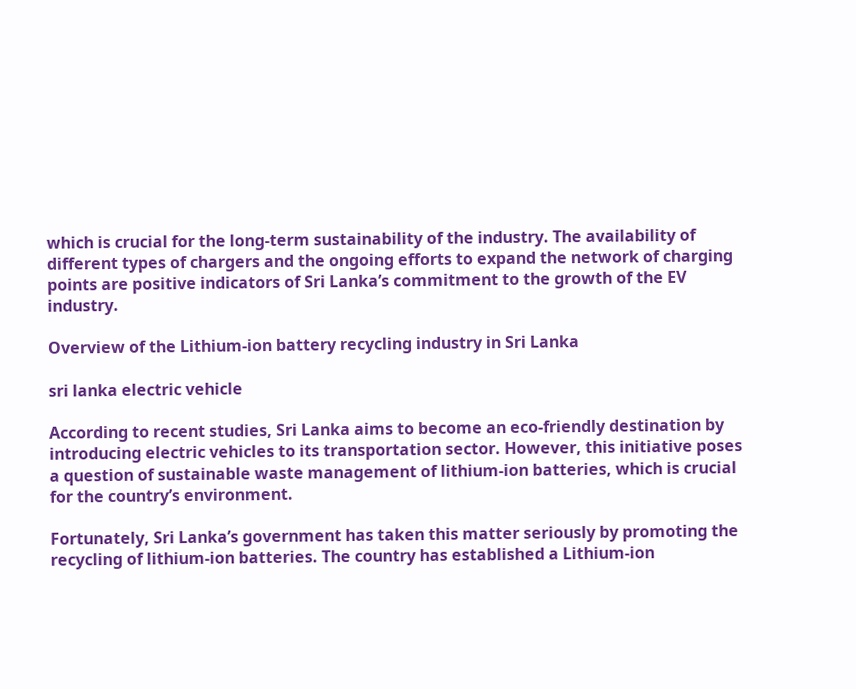which is crucial for the long-term sustainability of the industry. The availability of different types of chargers and the ongoing efforts to expand the network of charging points are positive indicators of Sri Lanka’s commitment to the growth of the EV industry.

Overview of the Lithium-ion battery recycling industry in Sri Lanka

sri lanka electric vehicle

According to recent studies, Sri Lanka aims to become an eco-friendly destination by introducing electric vehicles to its transportation sector. However, this initiative poses a question of sustainable waste management of lithium-ion batteries, which is crucial for the country’s environment.

Fortunately, Sri Lanka’s government has taken this matter seriously by promoting the recycling of lithium-ion batteries. The country has established a Lithium-ion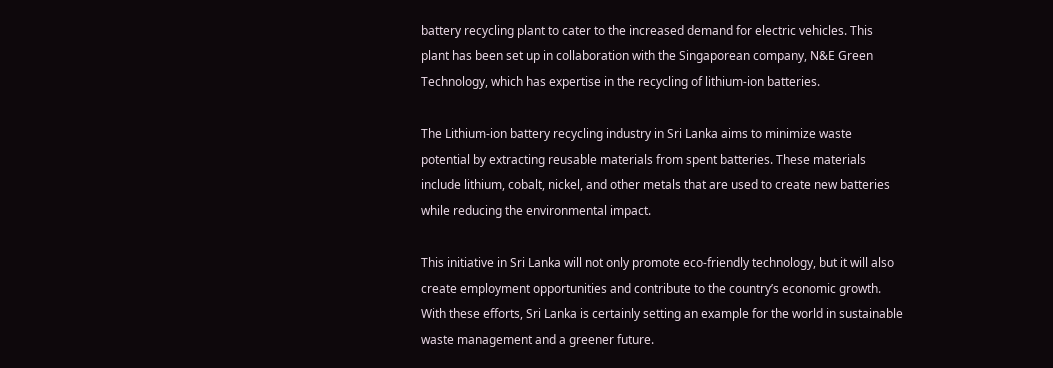battery recycling plant to cater to the increased demand for electric vehicles. This plant has been set up in collaboration with the Singaporean company, N&E Green Technology, which has expertise in the recycling of lithium-ion batteries.

The Lithium-ion battery recycling industry in Sri Lanka aims to minimize waste potential by extracting reusable materials from spent batteries. These materials include lithium, cobalt, nickel, and other metals that are used to create new batteries while reducing the environmental impact.

This initiative in Sri Lanka will not only promote eco-friendly technology, but it will also create employment opportunities and contribute to the country’s economic growth. With these efforts, Sri Lanka is certainly setting an example for the world in sustainable waste management and a greener future.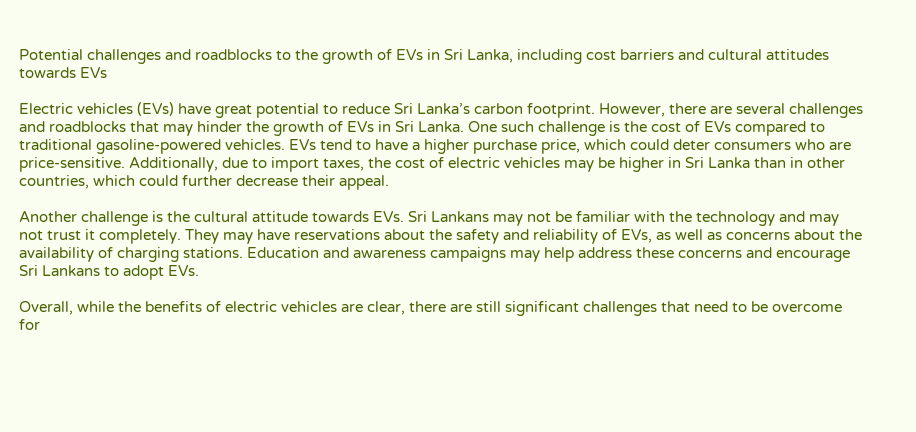Potential challenges and roadblocks to the growth of EVs in Sri Lanka, including cost barriers and cultural attitudes towards EVs

Electric vehicles (EVs) have great potential to reduce Sri Lanka’s carbon footprint. However, there are several challenges and roadblocks that may hinder the growth of EVs in Sri Lanka. One such challenge is the cost of EVs compared to traditional gasoline-powered vehicles. EVs tend to have a higher purchase price, which could deter consumers who are price-sensitive. Additionally, due to import taxes, the cost of electric vehicles may be higher in Sri Lanka than in other countries, which could further decrease their appeal.

Another challenge is the cultural attitude towards EVs. Sri Lankans may not be familiar with the technology and may not trust it completely. They may have reservations about the safety and reliability of EVs, as well as concerns about the availability of charging stations. Education and awareness campaigns may help address these concerns and encourage Sri Lankans to adopt EVs.

Overall, while the benefits of electric vehicles are clear, there are still significant challenges that need to be overcome for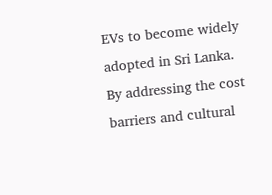EVs to become widely adopted in Sri Lanka. By addressing the cost barriers and cultural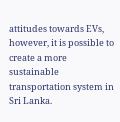attitudes towards EVs, however, it is possible to create a more sustainable transportation system in Sri Lanka.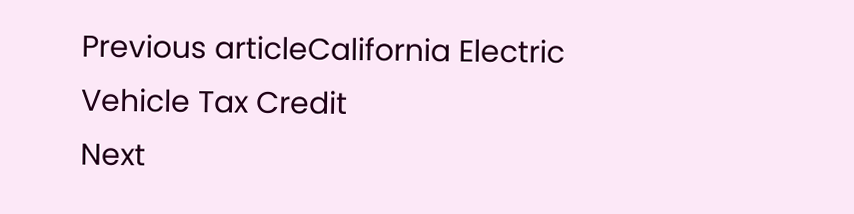Previous articleCalifornia Electric Vehicle Tax Credit
Next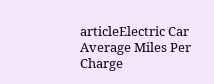articleElectric Car Average Miles Per Charge